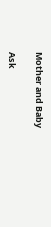Mother and Baby

Ask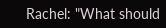Rachel: "What should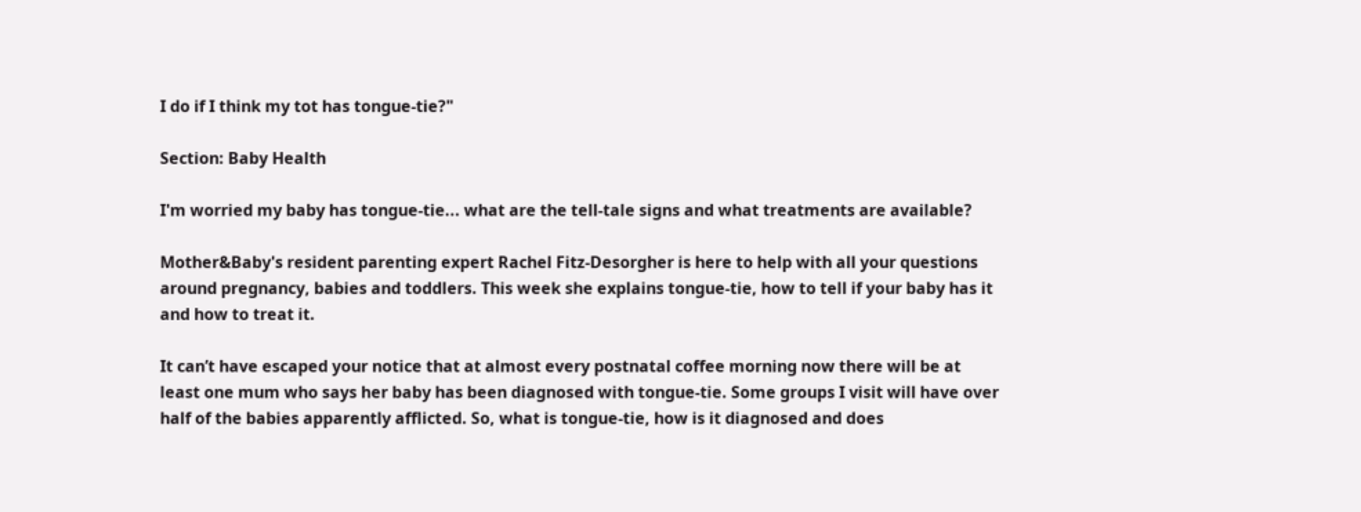I do if I think my tot has tongue-tie?"

Section: Baby Health

I'm worried my baby has tongue-tie... what are the tell-tale signs and what treatments are available?

Mother&Baby's resident parenting expert Rachel Fitz-Desorgher is here to help with all your questions around pregnancy, babies and toddlers. This week she explains tongue-tie, how to tell if your baby has it and how to treat it.

It can’t have escaped your notice that at almost every postnatal coffee morning now there will be at least one mum who says her baby has been diagnosed with tongue-tie. Some groups I visit will have over half of the babies apparently afflicted. So, what is tongue-tie, how is it diagnosed and does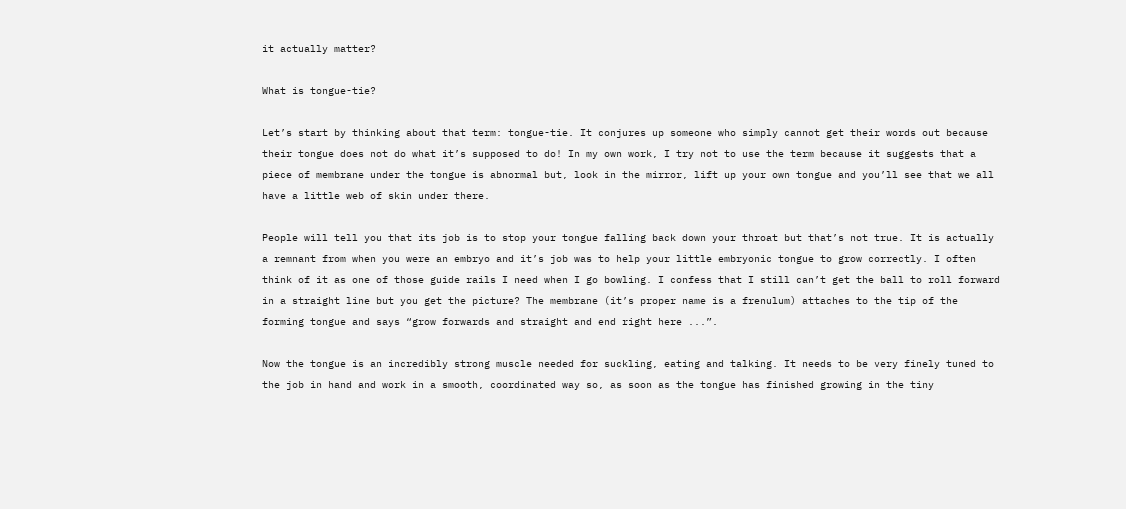it actually matter?

What is tongue-tie?

Let’s start by thinking about that term: tongue-tie. It conjures up someone who simply cannot get their words out because their tongue does not do what it’s supposed to do! In my own work, I try not to use the term because it suggests that a piece of membrane under the tongue is abnormal but, look in the mirror, lift up your own tongue and you’ll see that we all have a little web of skin under there.

People will tell you that its job is to stop your tongue falling back down your throat but that’s not true. It is actually a remnant from when you were an embryo and it’s job was to help your little embryonic tongue to grow correctly. I often think of it as one of those guide rails I need when I go bowling. I confess that I still can’t get the ball to roll forward in a straight line but you get the picture? The membrane (it’s proper name is a frenulum) attaches to the tip of the forming tongue and says “grow forwards and straight and end right here ...”.

Now the tongue is an incredibly strong muscle needed for suckling, eating and talking. It needs to be very finely tuned to the job in hand and work in a smooth, coordinated way so, as soon as the tongue has finished growing in the tiny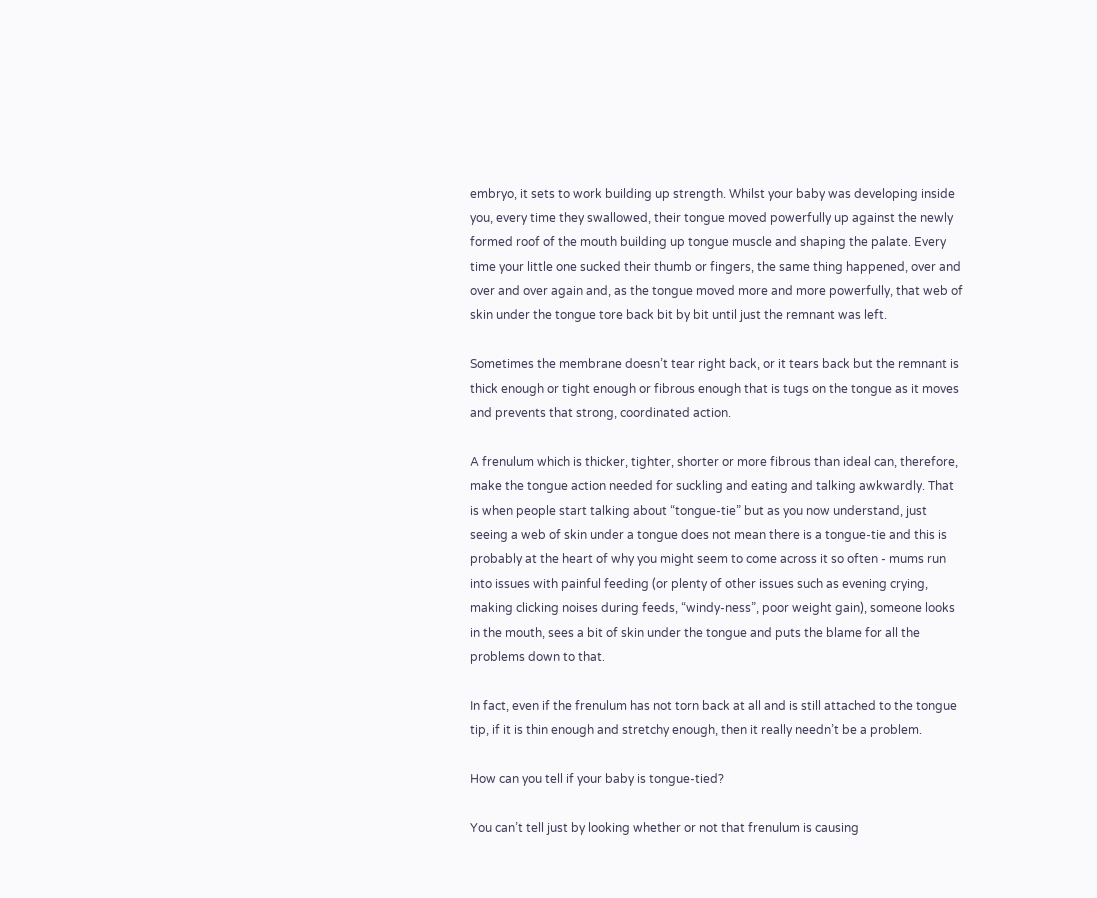embryo, it sets to work building up strength. Whilst your baby was developing inside you, every time they swallowed, their tongue moved powerfully up against the newly formed roof of the mouth building up tongue muscle and shaping the palate. Every time your little one sucked their thumb or fingers, the same thing happened, over and over and over again and, as the tongue moved more and more powerfully, that web of skin under the tongue tore back bit by bit until just the remnant was left.

Sometimes the membrane doesn’t tear right back, or it tears back but the remnant is thick enough or tight enough or fibrous enough that is tugs on the tongue as it moves and prevents that strong, coordinated action.

A frenulum which is thicker, tighter, shorter or more fibrous than ideal can, therefore, make the tongue action needed for suckling and eating and talking awkwardly. That is when people start talking about “tongue-tie” but as you now understand, just seeing a web of skin under a tongue does not mean there is a tongue-tie and this is probably at the heart of why you might seem to come across it so often - mums run into issues with painful feeding (or plenty of other issues such as evening crying, making clicking noises during feeds, “windy-ness”, poor weight gain), someone looks in the mouth, sees a bit of skin under the tongue and puts the blame for all the problems down to that.

In fact, even if the frenulum has not torn back at all and is still attached to the tongue tip, if it is thin enough and stretchy enough, then it really needn’t be a problem.

How can you tell if your baby is tongue-tied?

You can’t tell just by looking whether or not that frenulum is causing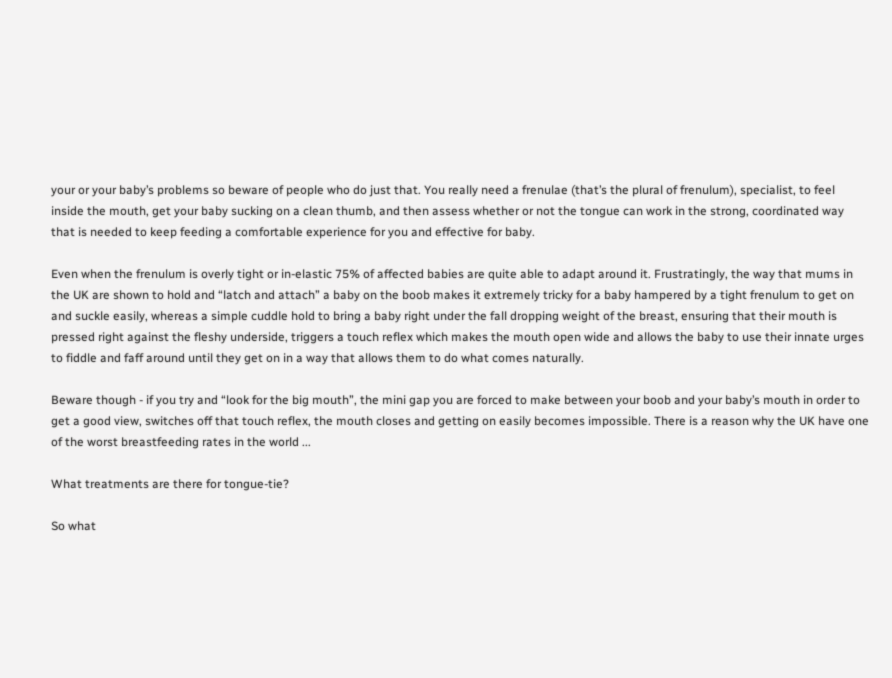your or your baby’s problems so beware of people who do just that. You really need a frenulae (that’s the plural of frenulum), specialist, to feel inside the mouth, get your baby sucking on a clean thumb, and then assess whether or not the tongue can work in the strong, coordinated way that is needed to keep feeding a comfortable experience for you and effective for baby.

Even when the frenulum is overly tight or in-elastic 75% of affected babies are quite able to adapt around it. Frustratingly, the way that mums in the UK are shown to hold and “latch and attach” a baby on the boob makes it extremely tricky for a baby hampered by a tight frenulum to get on and suckle easily, whereas a simple cuddle hold to bring a baby right under the fall dropping weight of the breast, ensuring that their mouth is pressed right against the fleshy underside, triggers a touch reflex which makes the mouth open wide and allows the baby to use their innate urges to fiddle and faff around until they get on in a way that allows them to do what comes naturally.

Beware though - if you try and “look for the big mouth”, the mini gap you are forced to make between your boob and your baby’s mouth in order to get a good view, switches off that touch reflex, the mouth closes and getting on easily becomes impossible. There is a reason why the UK have one of the worst breastfeeding rates in the world ...

What treatments are there for tongue-tie?

So what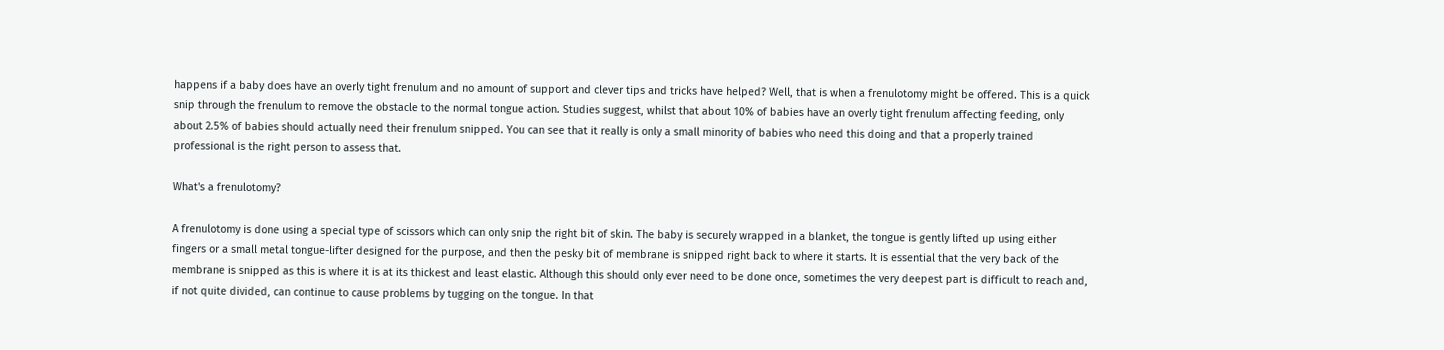happens if a baby does have an overly tight frenulum and no amount of support and clever tips and tricks have helped? Well, that is when a frenulotomy might be offered. This is a quick snip through the frenulum to remove the obstacle to the normal tongue action. Studies suggest, whilst that about 10% of babies have an overly tight frenulum affecting feeding, only about 2.5% of babies should actually need their frenulum snipped. You can see that it really is only a small minority of babies who need this doing and that a properly trained professional is the right person to assess that.

What's a frenulotomy?

A frenulotomy is done using a special type of scissors which can only snip the right bit of skin. The baby is securely wrapped in a blanket, the tongue is gently lifted up using either fingers or a small metal tongue-lifter designed for the purpose, and then the pesky bit of membrane is snipped right back to where it starts. It is essential that the very back of the membrane is snipped as this is where it is at its thickest and least elastic. Although this should only ever need to be done once, sometimes the very deepest part is difficult to reach and, if not quite divided, can continue to cause problems by tugging on the tongue. In that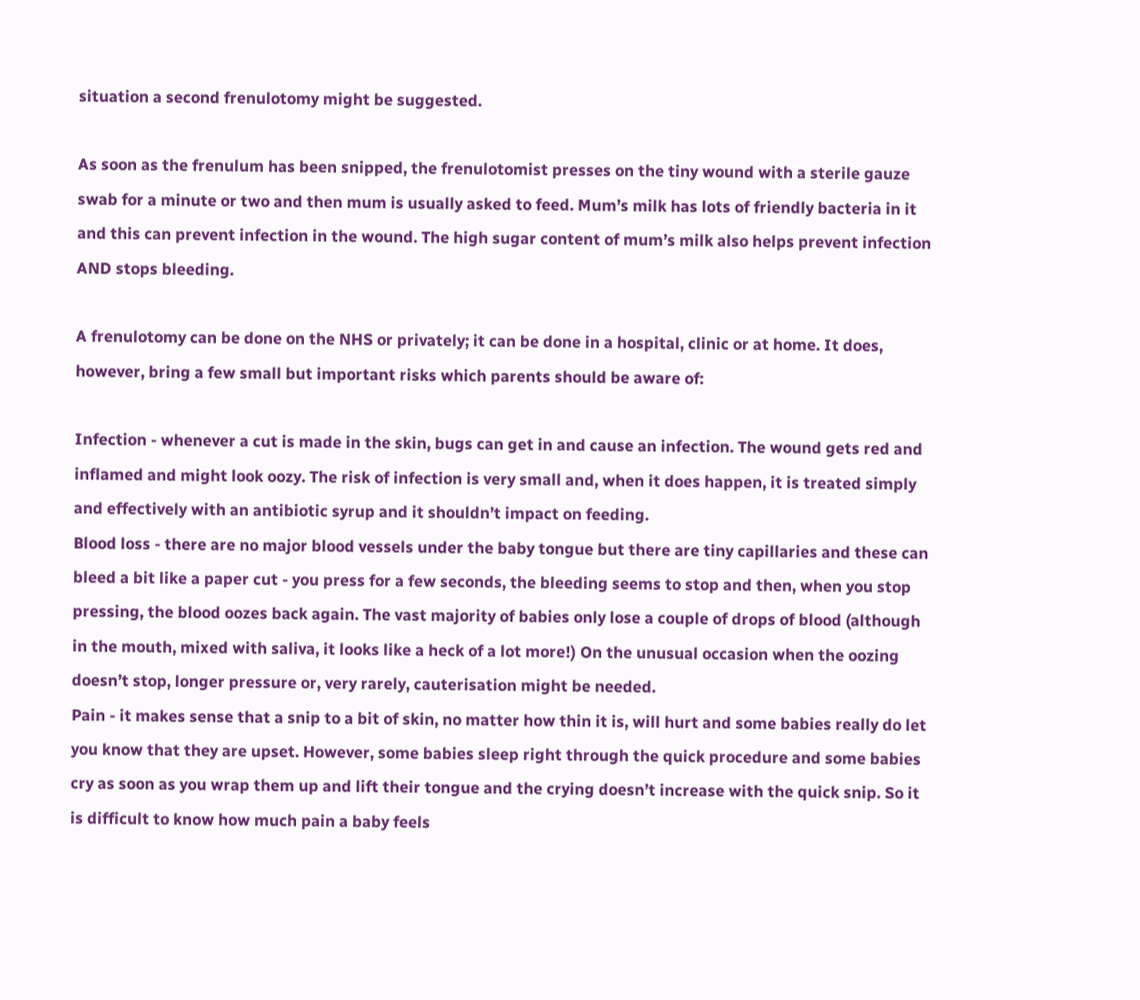situation a second frenulotomy might be suggested.

As soon as the frenulum has been snipped, the frenulotomist presses on the tiny wound with a sterile gauze swab for a minute or two and then mum is usually asked to feed. Mum’s milk has lots of friendly bacteria in it and this can prevent infection in the wound. The high sugar content of mum’s milk also helps prevent infection AND stops bleeding.

A frenulotomy can be done on the NHS or privately; it can be done in a hospital, clinic or at home. It does, however, bring a few small but important risks which parents should be aware of:

Infection - whenever a cut is made in the skin, bugs can get in and cause an infection. The wound gets red and inflamed and might look oozy. The risk of infection is very small and, when it does happen, it is treated simply and effectively with an antibiotic syrup and it shouldn’t impact on feeding.
Blood loss - there are no major blood vessels under the baby tongue but there are tiny capillaries and these can bleed a bit like a paper cut - you press for a few seconds, the bleeding seems to stop and then, when you stop pressing, the blood oozes back again. The vast majority of babies only lose a couple of drops of blood (although in the mouth, mixed with saliva, it looks like a heck of a lot more!) On the unusual occasion when the oozing doesn’t stop, longer pressure or, very rarely, cauterisation might be needed.
Pain - it makes sense that a snip to a bit of skin, no matter how thin it is, will hurt and some babies really do let you know that they are upset. However, some babies sleep right through the quick procedure and some babies cry as soon as you wrap them up and lift their tongue and the crying doesn’t increase with the quick snip. So it is difficult to know how much pain a baby feels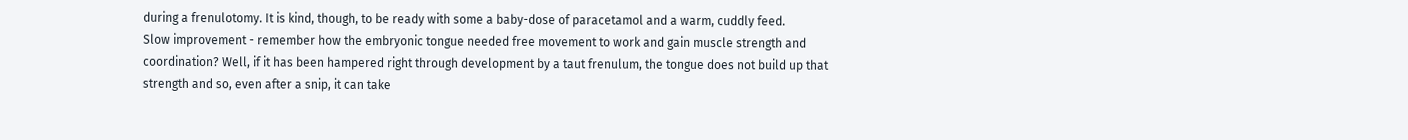during a frenulotomy. It is kind, though, to be ready with some a baby-dose of paracetamol and a warm, cuddly feed.
Slow improvement - remember how the embryonic tongue needed free movement to work and gain muscle strength and coordination? Well, if it has been hampered right through development by a taut frenulum, the tongue does not build up that strength and so, even after a snip, it can take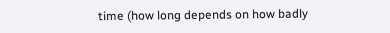time (how long depends on how badly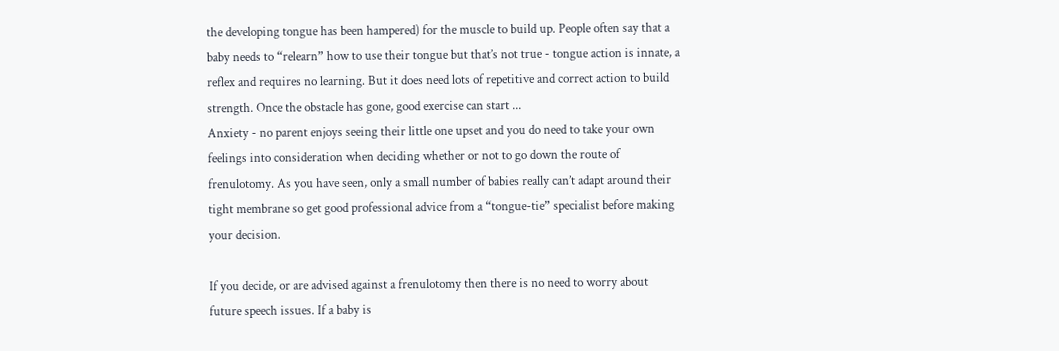the developing tongue has been hampered) for the muscle to build up. People often say that a baby needs to “relearn” how to use their tongue but that’s not true - tongue action is innate, a reflex and requires no learning. But it does need lots of repetitive and correct action to build strength. Once the obstacle has gone, good exercise can start ...
Anxiety - no parent enjoys seeing their little one upset and you do need to take your own feelings into consideration when deciding whether or not to go down the route of frenulotomy. As you have seen, only a small number of babies really can’t adapt around their tight membrane so get good professional advice from a “tongue-tie” specialist before making your decision.

If you decide, or are advised against a frenulotomy then there is no need to worry about future speech issues. If a baby is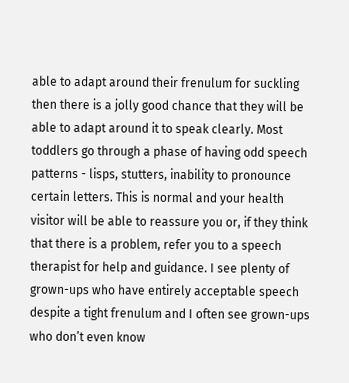able to adapt around their frenulum for suckling then there is a jolly good chance that they will be able to adapt around it to speak clearly. Most toddlers go through a phase of having odd speech patterns - lisps, stutters, inability to pronounce certain letters. This is normal and your health visitor will be able to reassure you or, if they think that there is a problem, refer you to a speech therapist for help and guidance. I see plenty of grown-ups who have entirely acceptable speech despite a tight frenulum and I often see grown-ups who don’t even know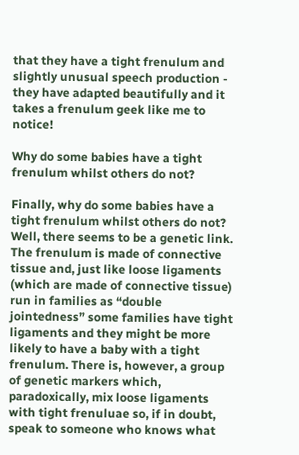that they have a tight frenulum and slightly unusual speech production - they have adapted beautifully and it takes a frenulum geek like me to notice!

Why do some babies have a tight frenulum whilst others do not?

Finally, why do some babies have a tight frenulum whilst others do not? Well, there seems to be a genetic link. The frenulum is made of connective tissue and, just like loose ligaments (which are made of connective tissue) run in families as “double jointedness” some families have tight ligaments and they might be more likely to have a baby with a tight frenulum. There is, however, a group of genetic markers which, paradoxically, mix loose ligaments with tight frenuluae so, if in doubt, speak to someone who knows what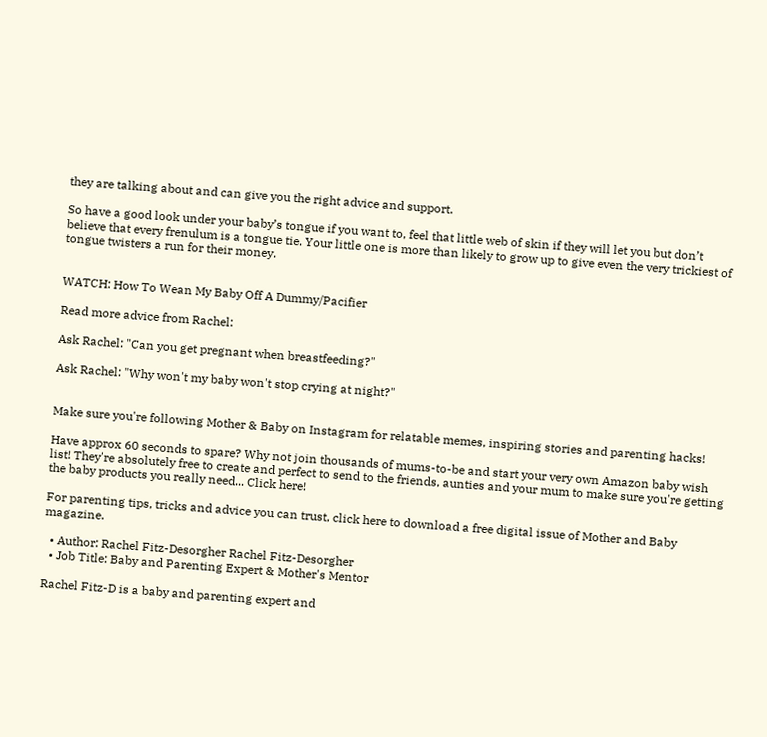they are talking about and can give you the right advice and support.

So have a good look under your baby’s tongue if you want to, feel that little web of skin if they will let you but don’t believe that every frenulum is a tongue tie. Your little one is more than likely to grow up to give even the very trickiest of tongue twisters a run for their money.


WATCH: How To Wean My Baby Off A Dummy/Pacifier

Read more advice from Rachel:

Ask Rachel: "Can you get pregnant when breastfeeding?"

Ask Rachel: "Why won't my baby won't stop crying at night?"


Make sure you're following Mother & Baby on Instagram for relatable memes, inspiring stories and parenting hacks!

Have approx 60 seconds to spare? Why not join thousands of mums-to-be and start your very own Amazon baby wish list! They're absolutely free to create and perfect to send to the friends, aunties and your mum to make sure you're getting the baby products you really need... Click here!

For parenting tips, tricks and advice you can trust, click here to download a free digital issue of Mother and Baby magazine.

  • Author: Rachel Fitz-Desorgher Rachel Fitz-Desorgher
  • Job Title: Baby and Parenting Expert & Mother's Mentor

Rachel Fitz-D is a baby and parenting expert and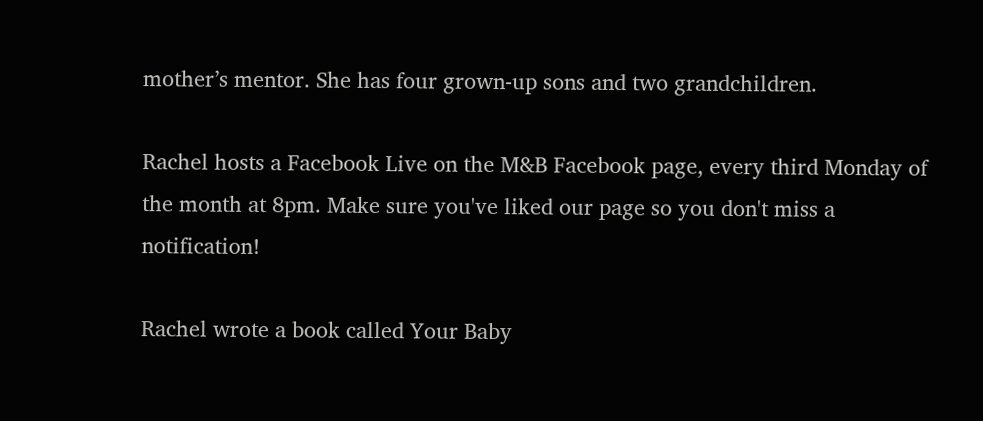mother’s mentor. She has four grown-up sons and two grandchildren.

Rachel hosts a Facebook Live on the M&B Facebook page, every third Monday of the month at 8pm. Make sure you've liked our page so you don't miss a notification!

Rachel wrote a book called Your Baby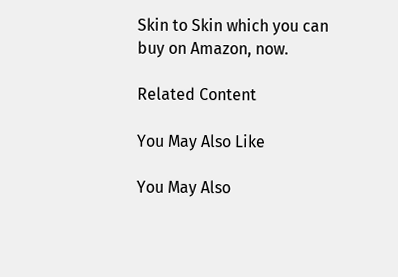Skin to Skin which you can buy on Amazon, now.

Related Content

You May Also Like

You May Also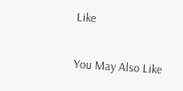Like

You May Also Like